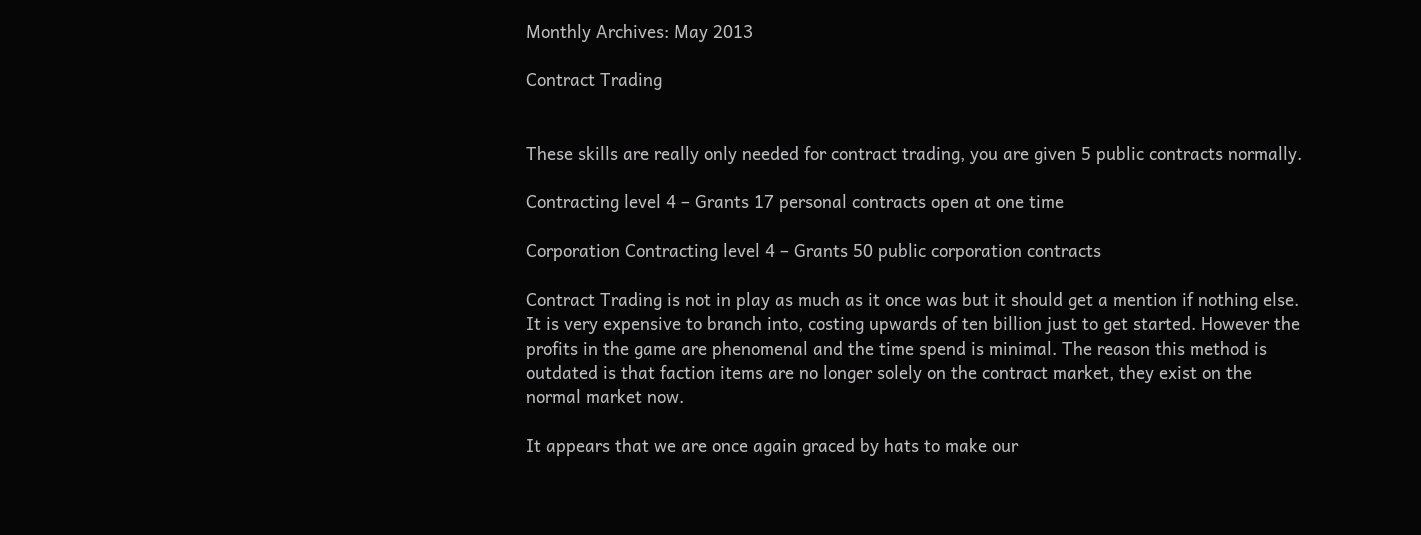Monthly Archives: May 2013

Contract Trading


These skills are really only needed for contract trading, you are given 5 public contracts normally.

Contracting level 4 – Grants 17 personal contracts open at one time

Corporation Contracting level 4 – Grants 50 public corporation contracts

Contract Trading is not in play as much as it once was but it should get a mention if nothing else. It is very expensive to branch into, costing upwards of ten billion just to get started. However the profits in the game are phenomenal and the time spend is minimal. The reason this method is outdated is that faction items are no longer solely on the contract market, they exist on the normal market now.

It appears that we are once again graced by hats to make our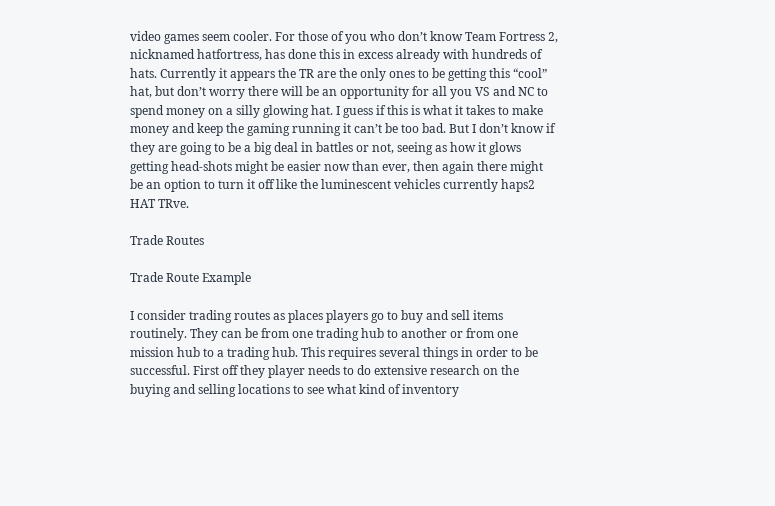video games seem cooler. For those of you who don’t know Team Fortress 2, nicknamed hatfortress, has done this in excess already with hundreds of hats. Currently it appears the TR are the only ones to be getting this “cool” hat, but don’t worry there will be an opportunity for all you VS and NC to spend money on a silly glowing hat. I guess if this is what it takes to make money and keep the gaming running it can’t be too bad. But I don’t know if they are going to be a big deal in battles or not, seeing as how it glows getting head-shots might be easier now than ever, then again there might be an option to turn it off like the luminescent vehicles currently haps2 HAT TRve.

Trade Routes

Trade Route Example

I consider trading routes as places players go to buy and sell items routinely. They can be from one trading hub to another or from one mission hub to a trading hub. This requires several things in order to be successful. First off they player needs to do extensive research on the buying and selling locations to see what kind of inventory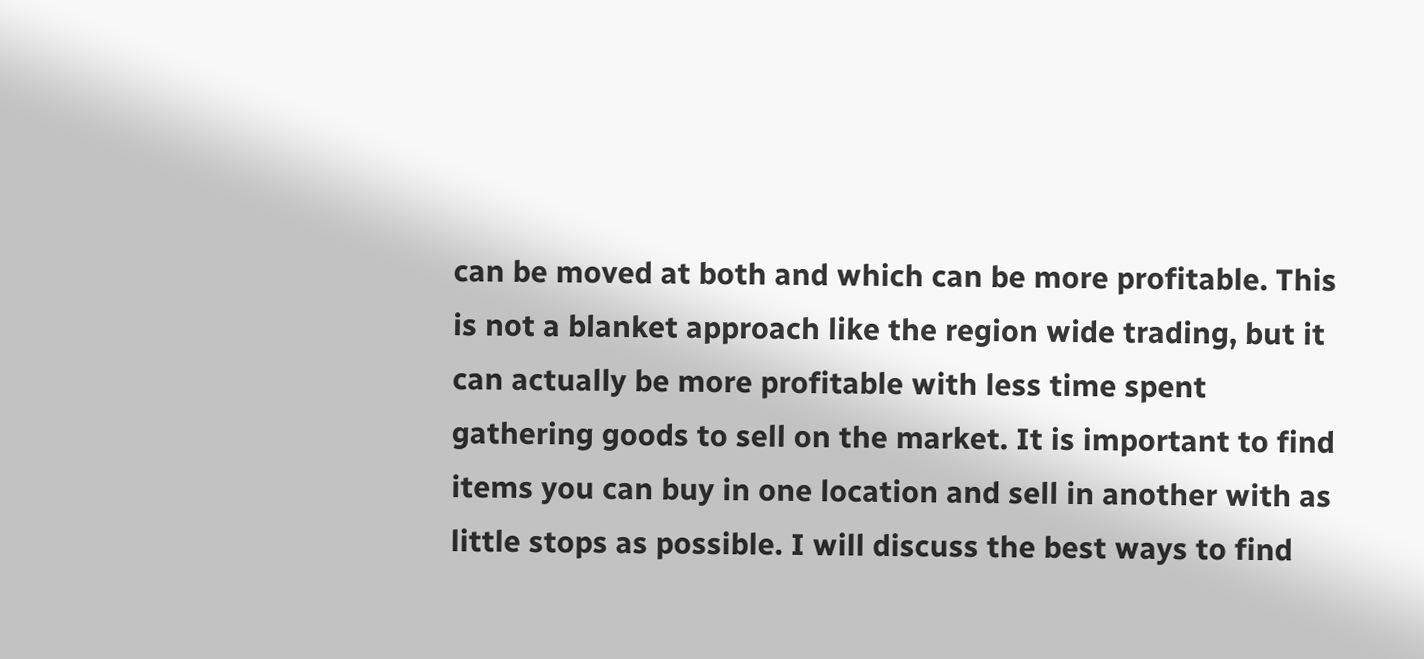can be moved at both and which can be more profitable. This is not a blanket approach like the region wide trading, but it can actually be more profitable with less time spent gathering goods to sell on the market. It is important to find items you can buy in one location and sell in another with as little stops as possible. I will discuss the best ways to find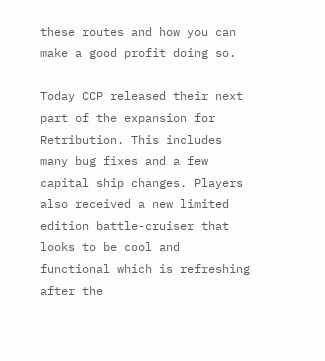these routes and how you can make a good profit doing so.

Today CCP released their next part of the expansion for Retribution. This includes many bug fixes and a few capital ship changes. Players also received a new limited edition battle-cruiser that looks to be cool and functional which is refreshing after the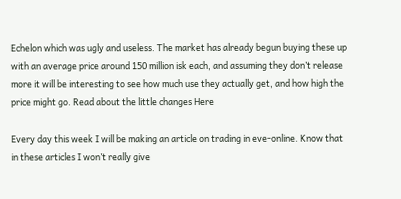Echelon which was ugly and useless. The market has already begun buying these up with an average price around 150 million isk each, and assuming they don’t release more it will be interesting to see how much use they actually get, and how high the price might go. Read about the little changes Here

Every day this week I will be making an article on trading in eve-online. Know that in these articles I won’t really give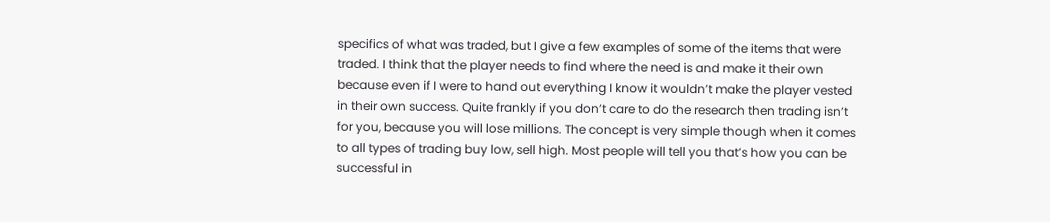specifics of what was traded, but I give a few examples of some of the items that were traded. I think that the player needs to find where the need is and make it their own because even if I were to hand out everything I know it wouldn’t make the player vested in their own success. Quite frankly if you don’t care to do the research then trading isn’t for you, because you will lose millions. The concept is very simple though when it comes to all types of trading buy low, sell high. Most people will tell you that’s how you can be successful in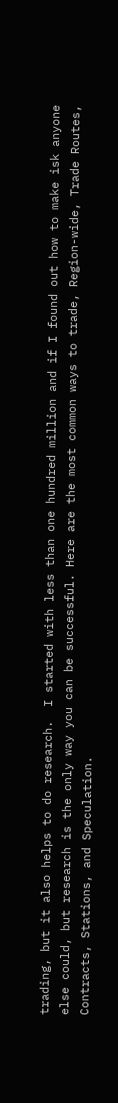trading, but it also helps to do research.  I started with less than one hundred million and if I found out how to make isk anyone else could, but research is the only way you can be successful. Here are the most common ways to trade, Region-wide, Trade Routes, Contracts, Stations, and Speculation.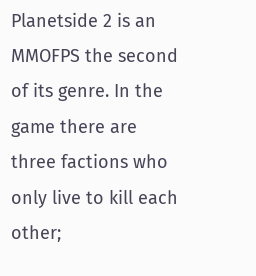Planetside 2 is an MMOFPS the second of its genre. In the game there are three factions who only live to kill each other;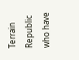Terrain Republic who have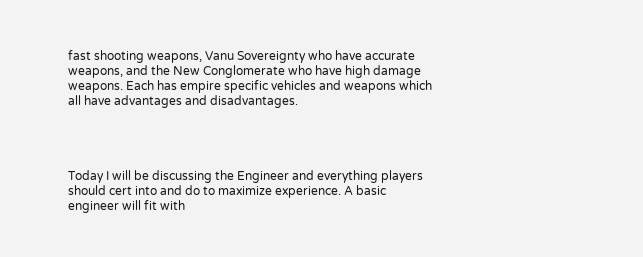fast shooting weapons, Vanu Sovereignty who have accurate weapons, and the New Conglomerate who have high damage weapons. Each has empire specific vehicles and weapons which all have advantages and disadvantages.




Today I will be discussing the Engineer and everything players should cert into and do to maximize experience. A basic engineer will fit with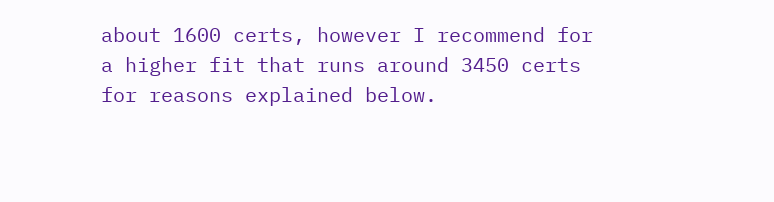about 1600 certs, however I recommend for a higher fit that runs around 3450 certs for reasons explained below.